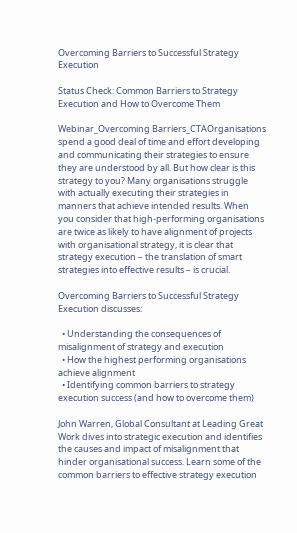Overcoming Barriers to Successful Strategy Execution

Status Check: Common Barriers to Strategy Execution and How to Overcome Them

Webinar_Overcoming Barriers_CTAOrganisations spend a good deal of time and effort developing and communicating their strategies to ensure they are understood by all. But how clear is this strategy to you? Many organisations struggle with actually executing their strategies in manners that achieve intended results. When you consider that high-performing organisations are twice as likely to have alignment of projects with organisational strategy, it is clear that strategy execution – the translation of smart strategies into effective results – is crucial.

Overcoming Barriers to Successful Strategy Execution discusses:

  • Understanding the consequences of misalignment of strategy and execution
  • How the highest performing organisations achieve alignment
  • Identifying common barriers to strategy execution success (and how to overcome them)

John Warren, Global Consultant at Leading Great Work dives into strategic execution and identifies the causes and impact of misalignment that hinder organisational success. Learn some of the common barriers to effective strategy execution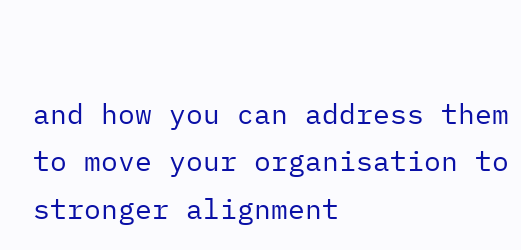and how you can address them to move your organisation to stronger alignment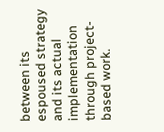between its espoused strategy and its actual implementation through project-based work.